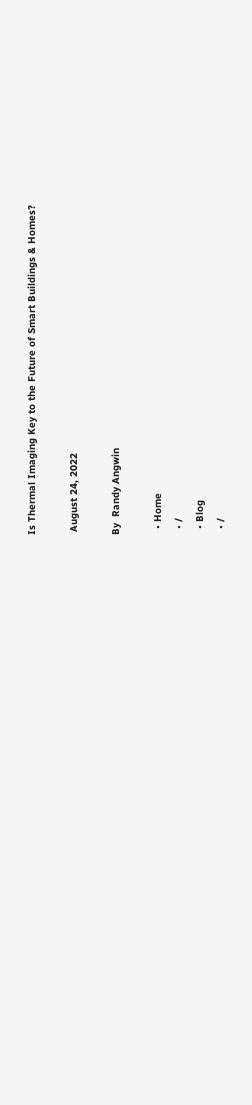Is Thermal Imaging Key to the Future of Smart Buildings & Homes?

 August 24, 2022

By  Randy Angwin

  • Home
  • /
  • Blog
  • /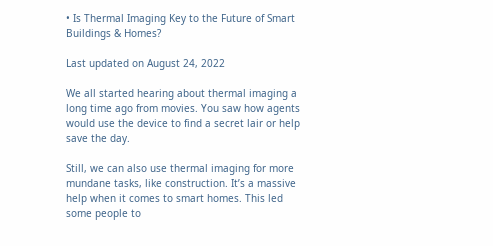• Is Thermal Imaging Key to the Future of Smart Buildings & Homes?

Last updated on August 24, 2022

We all started hearing about thermal imaging a long time ago from movies. You saw how agents would use the device to find a secret lair or help save the day.

Still, we can also use thermal imaging for more mundane tasks, like construction. It’s a massive help when it comes to smart homes. This led some people to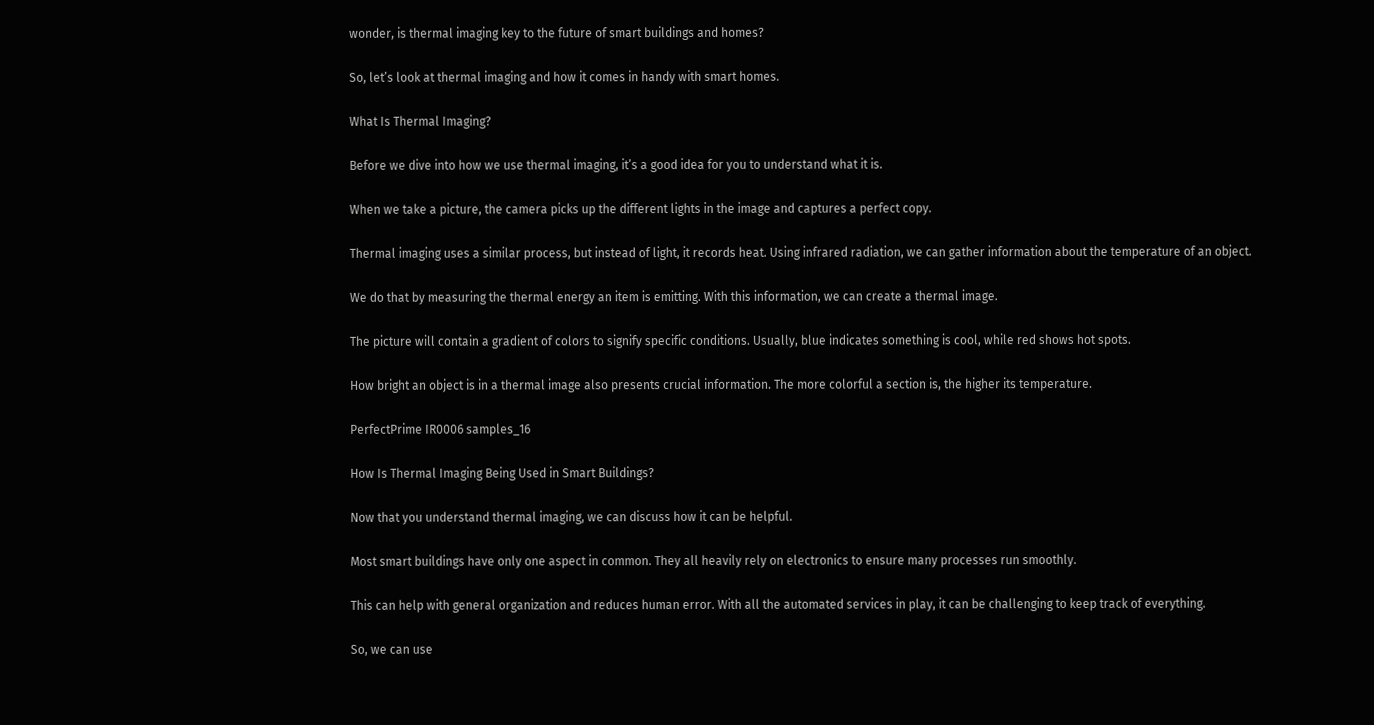wonder, is thermal imaging key to the future of smart buildings and homes?

So, let’s look at thermal imaging and how it comes in handy with smart homes.

What Is Thermal Imaging?

Before we dive into how we use thermal imaging, it’s a good idea for you to understand what it is.

When we take a picture, the camera picks up the different lights in the image and captures a perfect copy.

Thermal imaging uses a similar process, but instead of light, it records heat. Using infrared radiation, we can gather information about the temperature of an object.

We do that by measuring the thermal energy an item is emitting. With this information, we can create a thermal image.

The picture will contain a gradient of colors to signify specific conditions. Usually, blue indicates something is cool, while red shows hot spots.

How bright an object is in a thermal image also presents crucial information. The more colorful a section is, the higher its temperature.

PerfectPrime IR0006 samples_16

How Is Thermal Imaging Being Used in Smart Buildings?

Now that you understand thermal imaging, we can discuss how it can be helpful.

Most smart buildings have only one aspect in common. They all heavily rely on electronics to ensure many processes run smoothly.

This can help with general organization and reduces human error. With all the automated services in play, it can be challenging to keep track of everything.

So, we can use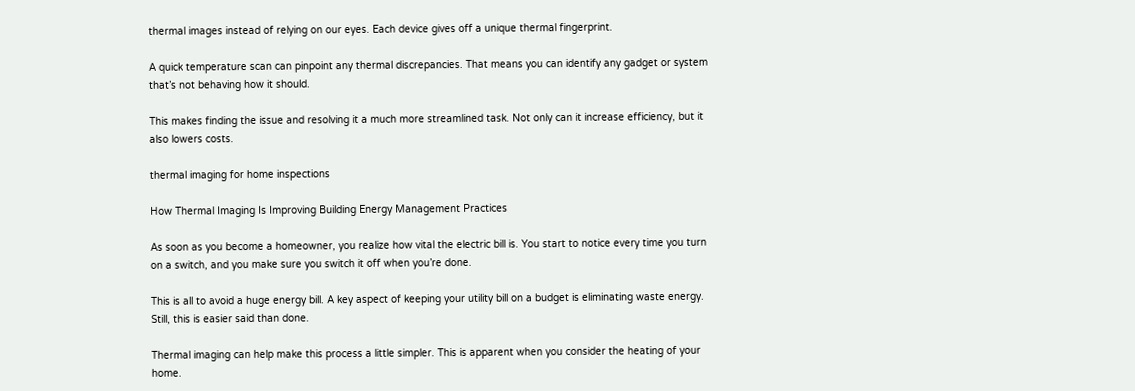thermal images instead of relying on our eyes. Each device gives off a unique thermal fingerprint.

A quick temperature scan can pinpoint any thermal discrepancies. That means you can identify any gadget or system that’s not behaving how it should.

This makes finding the issue and resolving it a much more streamlined task. Not only can it increase efficiency, but it also lowers costs.

thermal imaging for home inspections

How Thermal Imaging Is Improving Building Energy Management Practices

As soon as you become a homeowner, you realize how vital the electric bill is. You start to notice every time you turn on a switch, and you make sure you switch it off when you’re done.

This is all to avoid a huge energy bill. A key aspect of keeping your utility bill on a budget is eliminating waste energy. Still, this is easier said than done.

Thermal imaging can help make this process a little simpler. This is apparent when you consider the heating of your home.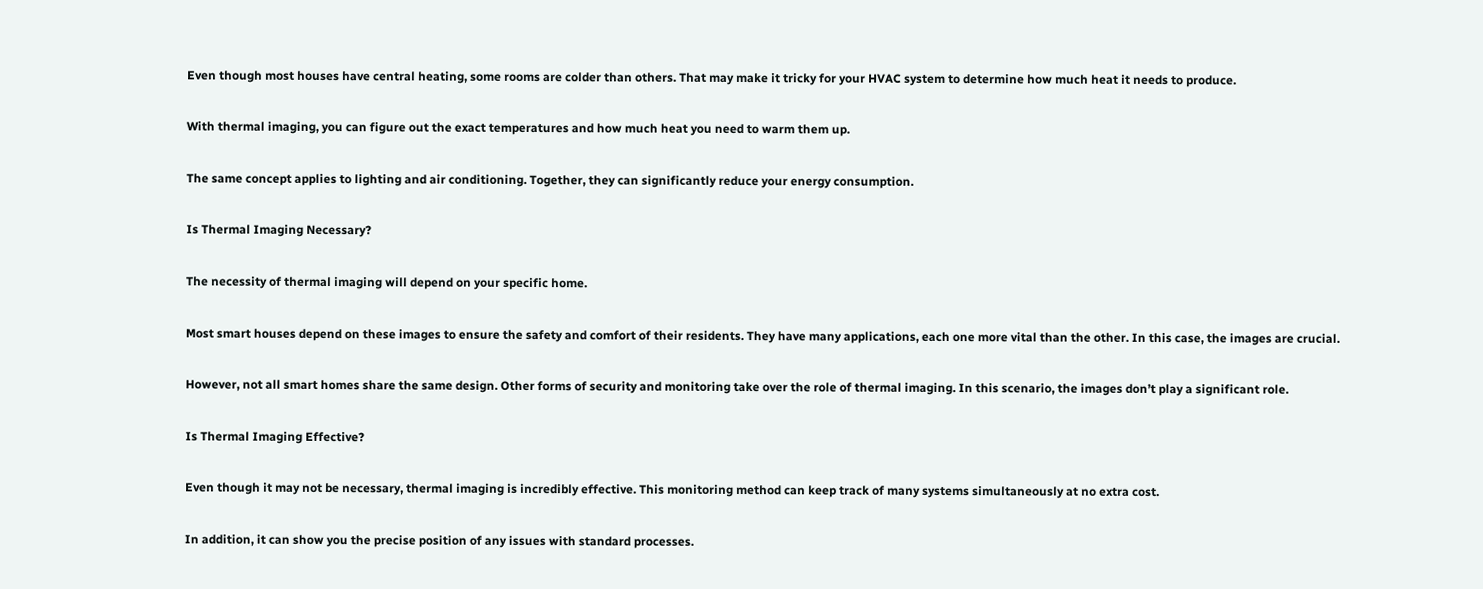Even though most houses have central heating, some rooms are colder than others. That may make it tricky for your HVAC system to determine how much heat it needs to produce.

With thermal imaging, you can figure out the exact temperatures and how much heat you need to warm them up.

The same concept applies to lighting and air conditioning. Together, they can significantly reduce your energy consumption.

Is Thermal Imaging Necessary?

The necessity of thermal imaging will depend on your specific home.

Most smart houses depend on these images to ensure the safety and comfort of their residents. They have many applications, each one more vital than the other. In this case, the images are crucial.

However, not all smart homes share the same design. Other forms of security and monitoring take over the role of thermal imaging. In this scenario, the images don’t play a significant role.

Is Thermal Imaging Effective?

Even though it may not be necessary, thermal imaging is incredibly effective. This monitoring method can keep track of many systems simultaneously at no extra cost.

In addition, it can show you the precise position of any issues with standard processes.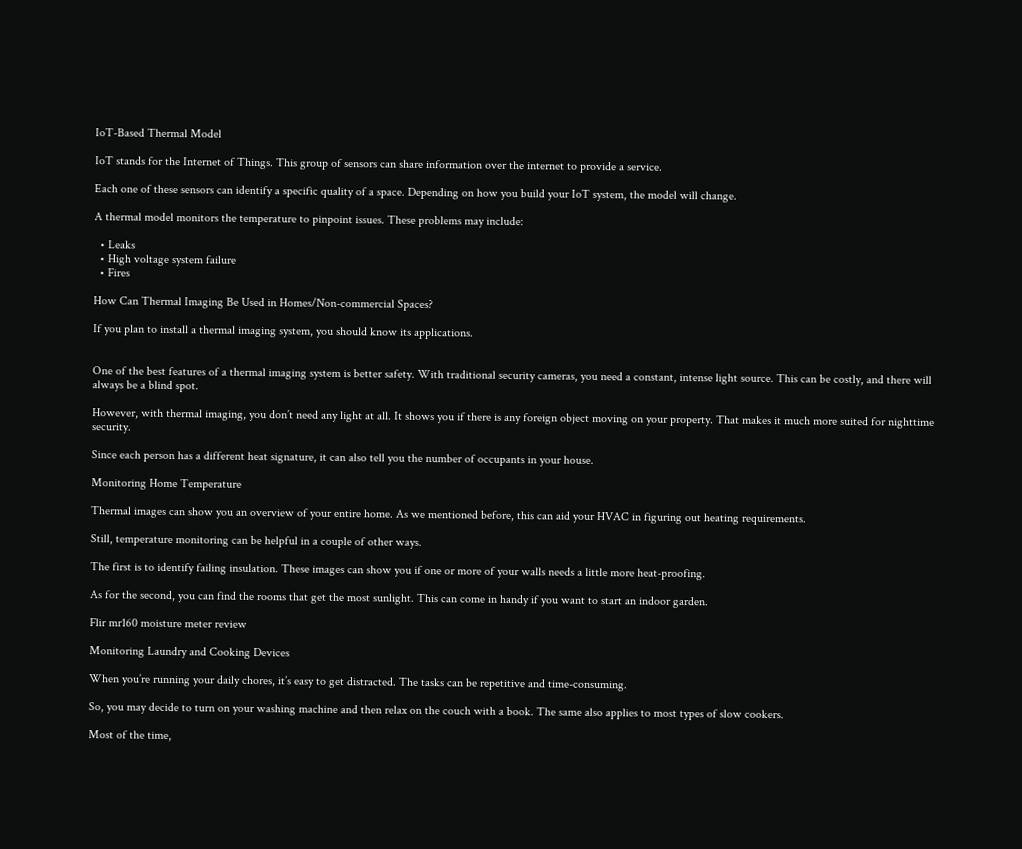IoT-Based Thermal Model

IoT stands for the Internet of Things. This group of sensors can share information over the internet to provide a service.

Each one of these sensors can identify a specific quality of a space. Depending on how you build your IoT system, the model will change.

A thermal model monitors the temperature to pinpoint issues. These problems may include:

  • Leaks
  • High voltage system failure
  • Fires

How Can Thermal Imaging Be Used in Homes/Non-commercial Spaces?

If you plan to install a thermal imaging system, you should know its applications.


One of the best features of a thermal imaging system is better safety. With traditional security cameras, you need a constant, intense light source. This can be costly, and there will always be a blind spot.

However, with thermal imaging, you don’t need any light at all. It shows you if there is any foreign object moving on your property. That makes it much more suited for nighttime security.

Since each person has a different heat signature, it can also tell you the number of occupants in your house.

Monitoring Home Temperature

Thermal images can show you an overview of your entire home. As we mentioned before, this can aid your HVAC in figuring out heating requirements.

Still, temperature monitoring can be helpful in a couple of other ways.

The first is to identify failing insulation. These images can show you if one or more of your walls needs a little more heat-proofing.

As for the second, you can find the rooms that get the most sunlight. This can come in handy if you want to start an indoor garden.

Flir mr160 moisture meter review

Monitoring Laundry and Cooking Devices

When you’re running your daily chores, it’s easy to get distracted. The tasks can be repetitive and time-consuming.

So, you may decide to turn on your washing machine and then relax on the couch with a book. The same also applies to most types of slow cookers.

Most of the time,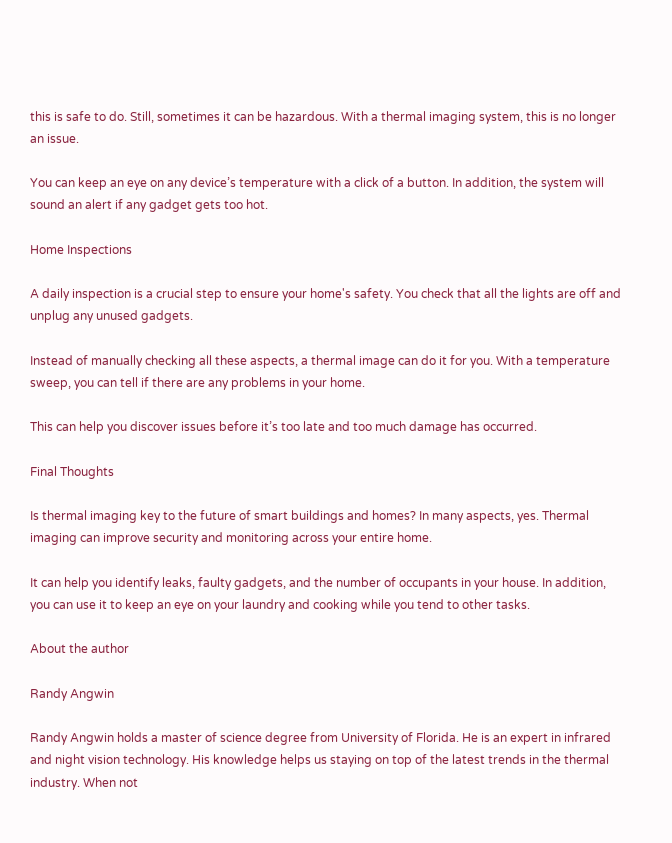this is safe to do. Still, sometimes it can be hazardous. With a thermal imaging system, this is no longer an issue.

You can keep an eye on any device’s temperature with a click of a button. In addition, the system will sound an alert if any gadget gets too hot.

Home Inspections

A daily inspection is a crucial step to ensure your home's safety. You check that all the lights are off and unplug any unused gadgets.

Instead of manually checking all these aspects, a thermal image can do it for you. With a temperature sweep, you can tell if there are any problems in your home.

This can help you discover issues before it’s too late and too much damage has occurred.

Final Thoughts

Is thermal imaging key to the future of smart buildings and homes? In many aspects, yes. Thermal imaging can improve security and monitoring across your entire home.

It can help you identify leaks, faulty gadgets, and the number of occupants in your house. In addition, you can use it to keep an eye on your laundry and cooking while you tend to other tasks.

About the author

Randy Angwin

Randy Angwin holds a master of science degree from University of Florida. He is an expert in infrared and night vision technology. His knowledge helps us staying on top of the latest trends in the thermal industry. When not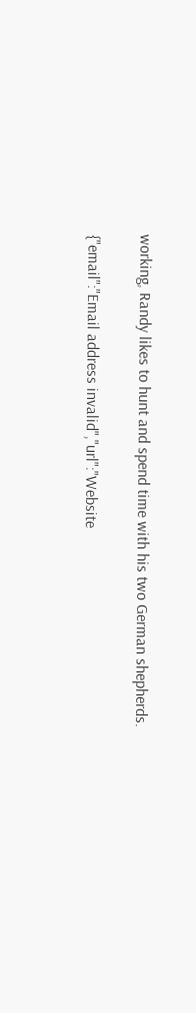working, Randy likes to hunt and spend time with his two German shepherds.

{"email":"Email address invalid","url":"Website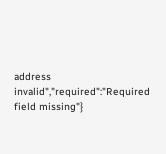address invalid","required":"Required field missing"}